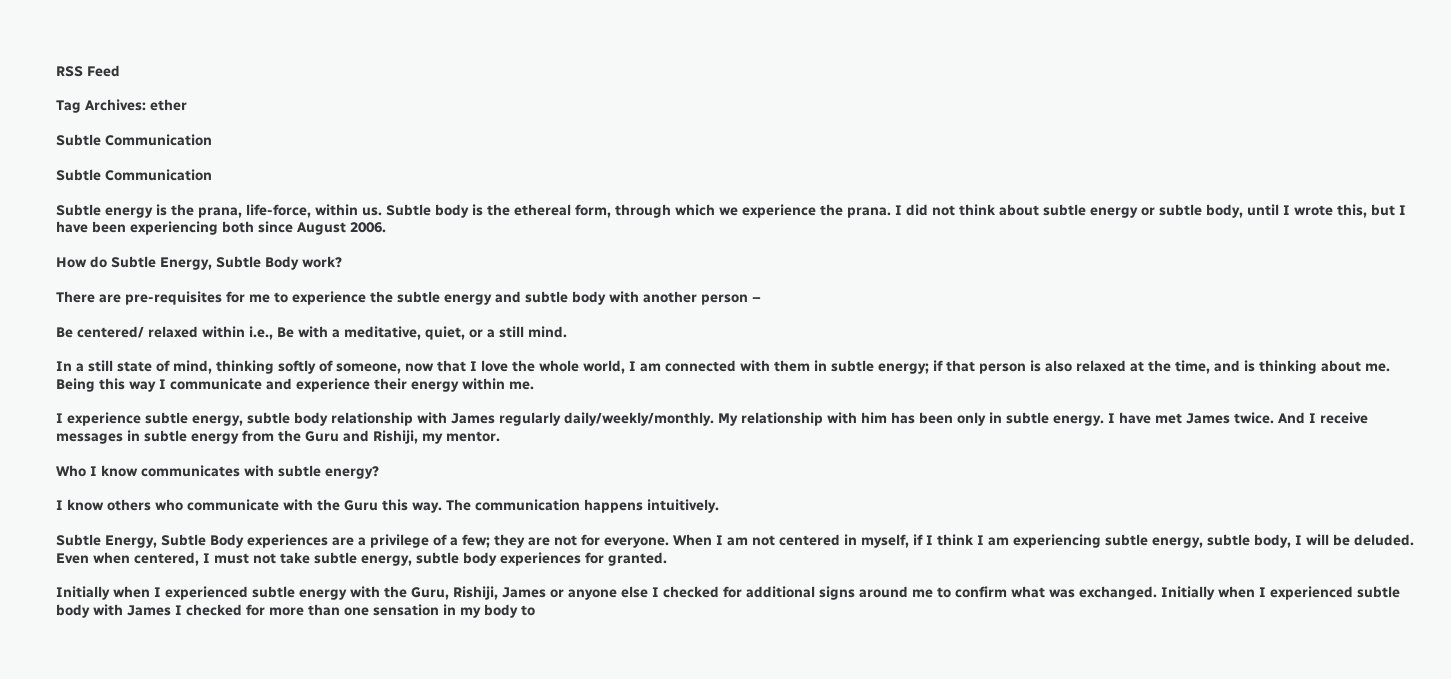RSS Feed

Tag Archives: ether

Subtle Communication

Subtle Communication

Subtle energy is the prana, life-force, within us. Subtle body is the ethereal form, through which we experience the prana. I did not think about subtle energy or subtle body, until I wrote this, but I have been experiencing both since August 2006.

How do Subtle Energy, Subtle Body work?

There are pre-requisites for me to experience the subtle energy and subtle body with another person –

Be centered/ relaxed within i.e., Be with a meditative, quiet, or a still mind.

In a still state of mind, thinking softly of someone, now that I love the whole world, I am connected with them in subtle energy; if that person is also relaxed at the time, and is thinking about me. Being this way I communicate and experience their energy within me.

I experience subtle energy, subtle body relationship with James regularly daily/weekly/monthly. My relationship with him has been only in subtle energy. I have met James twice. And I receive messages in subtle energy from the Guru and Rishiji, my mentor.

Who I know communicates with subtle energy?

I know others who communicate with the Guru this way. The communication happens intuitively.

Subtle Energy, Subtle Body experiences are a privilege of a few; they are not for everyone. When I am not centered in myself, if I think I am experiencing subtle energy, subtle body, I will be deluded. Even when centered, I must not take subtle energy, subtle body experiences for granted.

Initially when I experienced subtle energy with the Guru, Rishiji, James or anyone else I checked for additional signs around me to confirm what was exchanged. Initially when I experienced subtle body with James I checked for more than one sensation in my body to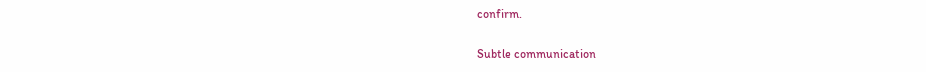confirm.

Subtle communication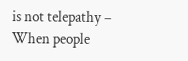is not telepathy – When people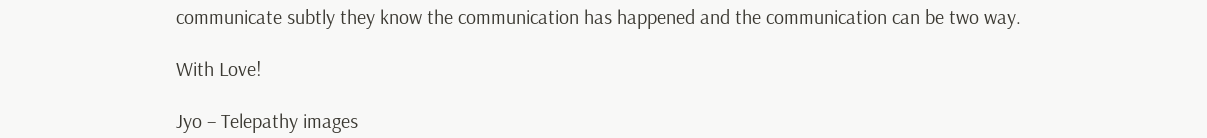communicate subtly they know the communication has happened and the communication can be two way.

With Love!

Jyo – Telepathy images